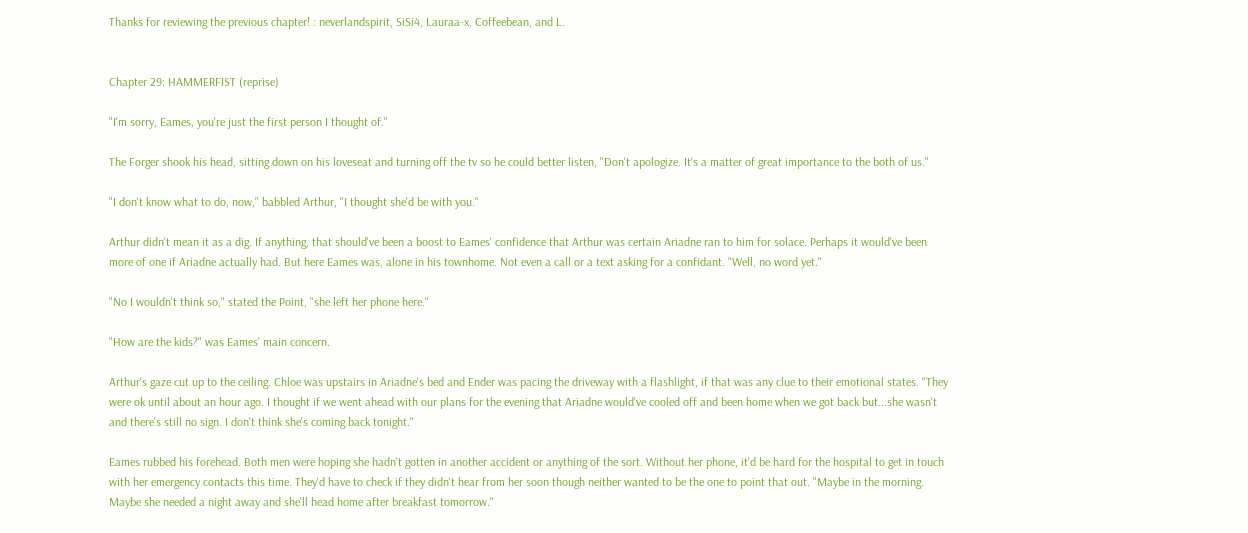Thanks for reviewing the previous chapter! : neverlandspirit, SiSi4, Lauraa-x, Coffeebean, and L.


Chapter 29: HAMMERFIST (reprise)

"I'm sorry, Eames, you're just the first person I thought of."

The Forger shook his head, sitting down on his loveseat and turning off the tv so he could better listen, "Don't apologize. It's a matter of great importance to the both of us."

"I don't know what to do, now," babbled Arthur, "I thought she'd be with you."

Arthur didn't mean it as a dig. If anything, that should've been a boost to Eames' confidence that Arthur was certain Ariadne ran to him for solace. Perhaps it would've been more of one if Ariadne actually had. But here Eames was, alone in his townhome. Not even a call or a text asking for a confidant. "Well, no word yet."

"No I wouldn't think so," stated the Point, "she left her phone here."

"How are the kids?" was Eames' main concern.

Arthur's gaze cut up to the ceiling. Chloe was upstairs in Ariadne's bed and Ender was pacing the driveway with a flashlight, if that was any clue to their emotional states. "They were ok until about an hour ago. I thought if we went ahead with our plans for the evening that Ariadne would've cooled off and been home when we got back but...she wasn't and there's still no sign. I don't think she's coming back tonight."

Eames rubbed his forehead. Both men were hoping she hadn't gotten in another accident or anything of the sort. Without her phone, it'd be hard for the hospital to get in touch with her emergency contacts this time. They'd have to check if they didn't hear from her soon though neither wanted to be the one to point that out. "Maybe in the morning. Maybe she needed a night away and she'll head home after breakfast tomorrow."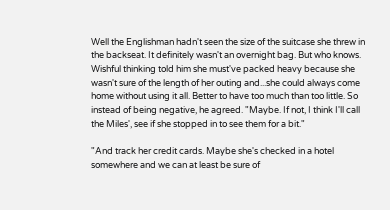Well the Englishman hadn't seen the size of the suitcase she threw in the backseat. It definitely wasn't an overnight bag. But who knows. Wishful thinking told him she must've packed heavy because she wasn't sure of the length of her outing and...she could always come home without using it all. Better to have too much than too little. So instead of being negative, he agreed. "Maybe. If not, I think I'll call the Miles', see if she stopped in to see them for a bit."

"And track her credit cards. Maybe she's checked in a hotel somewhere and we can at least be sure of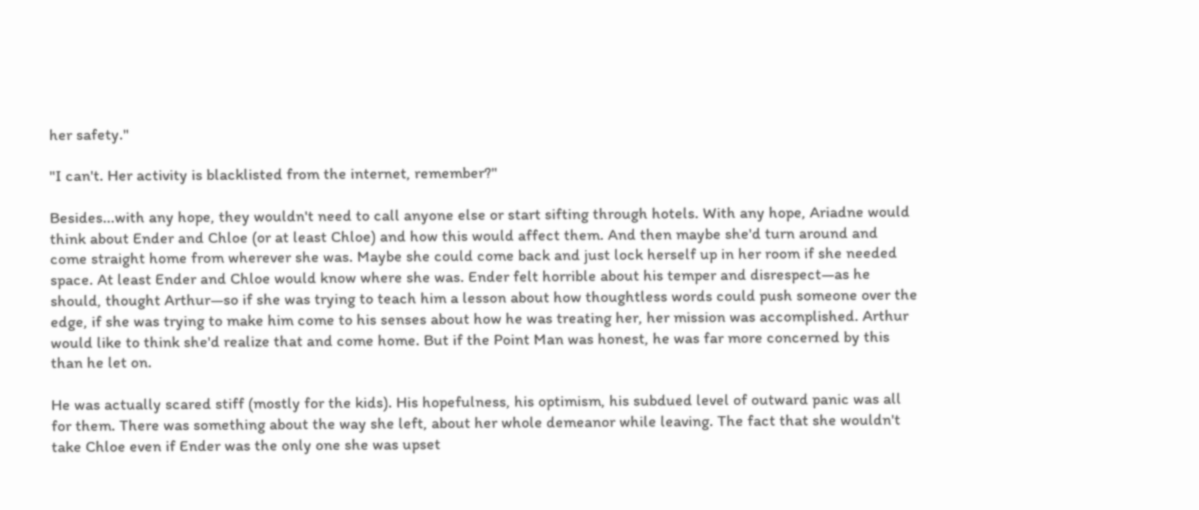her safety."

"I can't. Her activity is blacklisted from the internet, remember?"

Besides...with any hope, they wouldn't need to call anyone else or start sifting through hotels. With any hope, Ariadne would think about Ender and Chloe (or at least Chloe) and how this would affect them. And then maybe she'd turn around and come straight home from wherever she was. Maybe she could come back and just lock herself up in her room if she needed space. At least Ender and Chloe would know where she was. Ender felt horrible about his temper and disrespect—as he should, thought Arthur—so if she was trying to teach him a lesson about how thoughtless words could push someone over the edge, if she was trying to make him come to his senses about how he was treating her, her mission was accomplished. Arthur would like to think she'd realize that and come home. But if the Point Man was honest, he was far more concerned by this than he let on.

He was actually scared stiff (mostly for the kids). His hopefulness, his optimism, his subdued level of outward panic was all for them. There was something about the way she left, about her whole demeanor while leaving. The fact that she wouldn't take Chloe even if Ender was the only one she was upset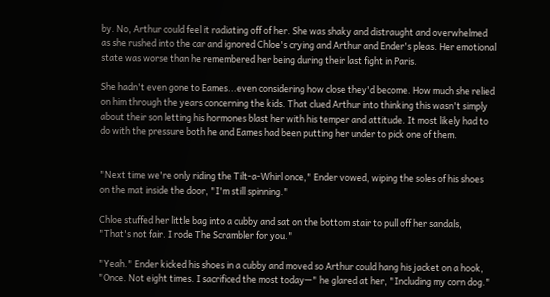by. No, Arthur could feel it radiating off of her. She was shaky and distraught and overwhelmed as she rushed into the car and ignored Chloe's crying and Arthur and Ender's pleas. Her emotional state was worse than he remembered her being during their last fight in Paris.

She hadn't even gone to Eames...even considering how close they'd become. How much she relied on him through the years concerning the kids. That clued Arthur into thinking this wasn't simply about their son letting his hormones blast her with his temper and attitude. It most likely had to do with the pressure both he and Eames had been putting her under to pick one of them.


"Next time we're only riding the Tilt-a-Whirl once," Ender vowed, wiping the soles of his shoes on the mat inside the door, "I'm still spinning."

Chloe stuffed her little bag into a cubby and sat on the bottom stair to pull off her sandals, "That's not fair. I rode The Scrambler for you."

"Yeah." Ender kicked his shoes in a cubby and moved so Arthur could hang his jacket on a hook, "Once. Not eight times. I sacrificed the most today—" he glared at her, "Including my corn dog."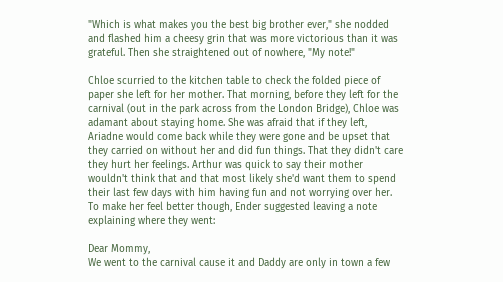"Which is what makes you the best big brother ever," she nodded and flashed him a cheesy grin that was more victorious than it was grateful. Then she straightened out of nowhere, "My note!"

Chloe scurried to the kitchen table to check the folded piece of paper she left for her mother. That morning, before they left for the carnival (out in the park across from the London Bridge), Chloe was adamant about staying home. She was afraid that if they left, Ariadne would come back while they were gone and be upset that they carried on without her and did fun things. That they didn't care they hurt her feelings. Arthur was quick to say their mother wouldn't think that and that most likely she'd want them to spend their last few days with him having fun and not worrying over her. To make her feel better though, Ender suggested leaving a note explaining where they went:

Dear Mommy,
We went to the carnival cause it and Daddy are only in town a few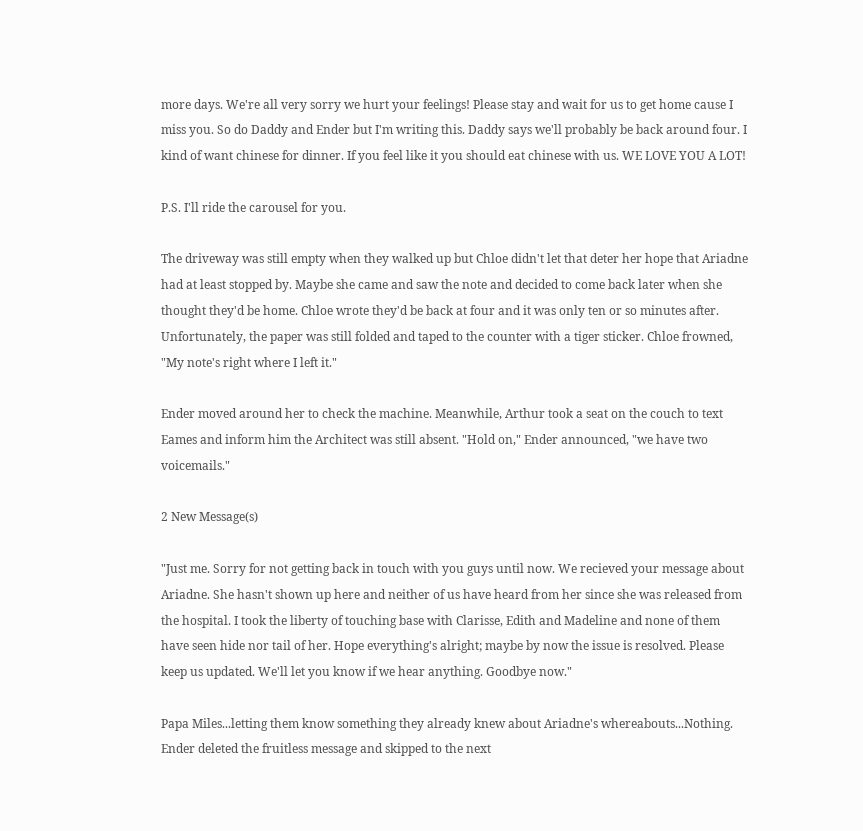more days. We're all very sorry we hurt your feelings! Please stay and wait for us to get home cause I miss you. So do Daddy and Ender but I'm writing this. Daddy says we'll probably be back around four. I kind of want chinese for dinner. If you feel like it you should eat chinese with us. WE LOVE YOU A LOT!

P.S. I'll ride the carousel for you.

The driveway was still empty when they walked up but Chloe didn't let that deter her hope that Ariadne had at least stopped by. Maybe she came and saw the note and decided to come back later when she thought they'd be home. Chloe wrote they'd be back at four and it was only ten or so minutes after. Unfortunately, the paper was still folded and taped to the counter with a tiger sticker. Chloe frowned, "My note's right where I left it."

Ender moved around her to check the machine. Meanwhile, Arthur took a seat on the couch to text Eames and inform him the Architect was still absent. "Hold on," Ender announced, "we have two voicemails."

2 New Message(s)

"Just me. Sorry for not getting back in touch with you guys until now. We recieved your message about Ariadne. She hasn't shown up here and neither of us have heard from her since she was released from the hospital. I took the liberty of touching base with Clarisse, Edith and Madeline and none of them have seen hide nor tail of her. Hope everything's alright; maybe by now the issue is resolved. Please keep us updated. We'll let you know if we hear anything. Goodbye now."

Papa Miles...letting them know something they already knew about Ariadne's whereabouts...Nothing. Ender deleted the fruitless message and skipped to the next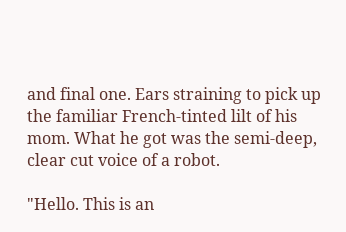and final one. Ears straining to pick up the familiar French-tinted lilt of his mom. What he got was the semi-deep, clear cut voice of a robot.

"Hello. This is an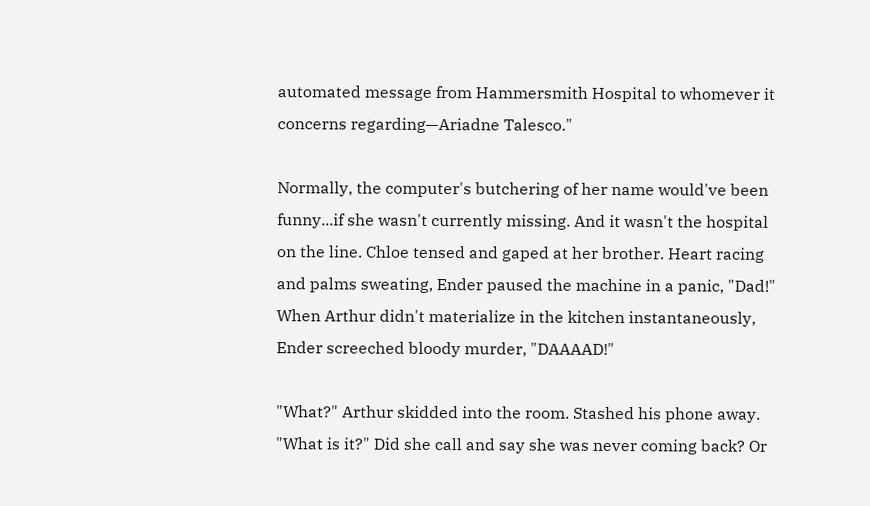automated message from Hammersmith Hospital to whomever it concerns regarding—Ariadne Talesco."

Normally, the computer's butchering of her name would've been funny...if she wasn't currently missing. And it wasn't the hospital on the line. Chloe tensed and gaped at her brother. Heart racing and palms sweating, Ender paused the machine in a panic, "Dad!" When Arthur didn't materialize in the kitchen instantaneously, Ender screeched bloody murder, "DAAAAD!"

"What?" Arthur skidded into the room. Stashed his phone away. "What is it?" Did she call and say she was never coming back? Or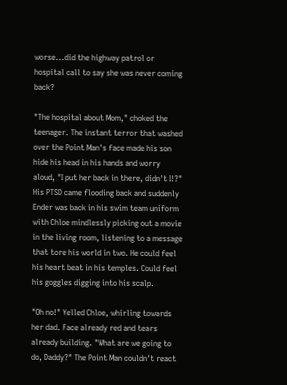worse...did the highway patrol or hospital call to say she was never coming back?

"The hospital about Mom," choked the teenager. The instant terror that washed over the Point Man's face made his son hide his head in his hands and worry aloud, "I put her back in there, didn't I!?" His PTSD came flooding back and suddenly Ender was back in his swim team uniform with Chloe mindlessly picking out a movie in the living room, listening to a message that tore his world in two. He could feel his heart beat in his temples. Could feel his goggles digging into his scalp.

"Oh no!" Yelled Chloe, whirling towards her dad. Face already red and tears already building. "What are we going to do, Daddy?" The Point Man couldn't react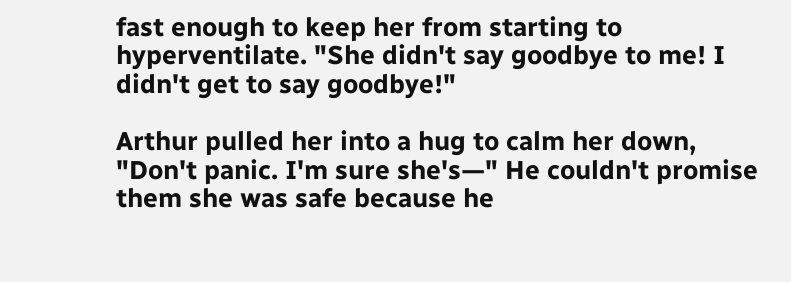fast enough to keep her from starting to hyperventilate. "She didn't say goodbye to me! I didn't get to say goodbye!"

Arthur pulled her into a hug to calm her down, "Don't panic. I'm sure she's—" He couldn't promise them she was safe because he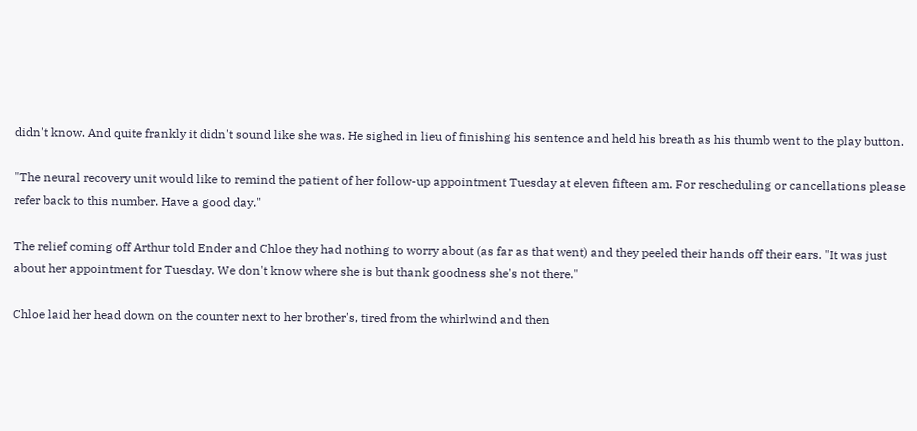didn't know. And quite frankly it didn't sound like she was. He sighed in lieu of finishing his sentence and held his breath as his thumb went to the play button.

"The neural recovery unit would like to remind the patient of her follow-up appointment Tuesday at eleven fifteen am. For rescheduling or cancellations please refer back to this number. Have a good day."

The relief coming off Arthur told Ender and Chloe they had nothing to worry about (as far as that went) and they peeled their hands off their ears. "It was just about her appointment for Tuesday. We don't know where she is but thank goodness she's not there."

Chloe laid her head down on the counter next to her brother's, tired from the whirlwind and then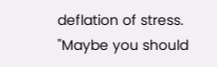deflation of stress. "Maybe you should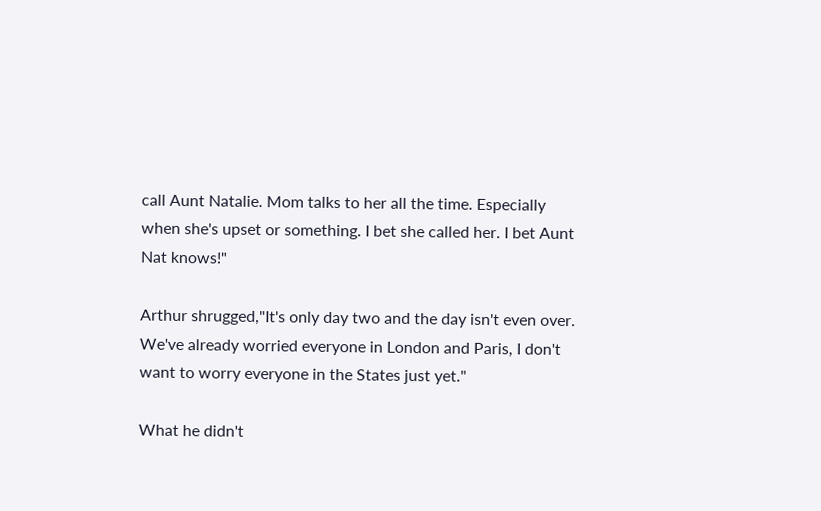call Aunt Natalie. Mom talks to her all the time. Especially when she's upset or something. I bet she called her. I bet Aunt Nat knows!"

Arthur shrugged,"It's only day two and the day isn't even over. We've already worried everyone in London and Paris, I don't want to worry everyone in the States just yet."

What he didn't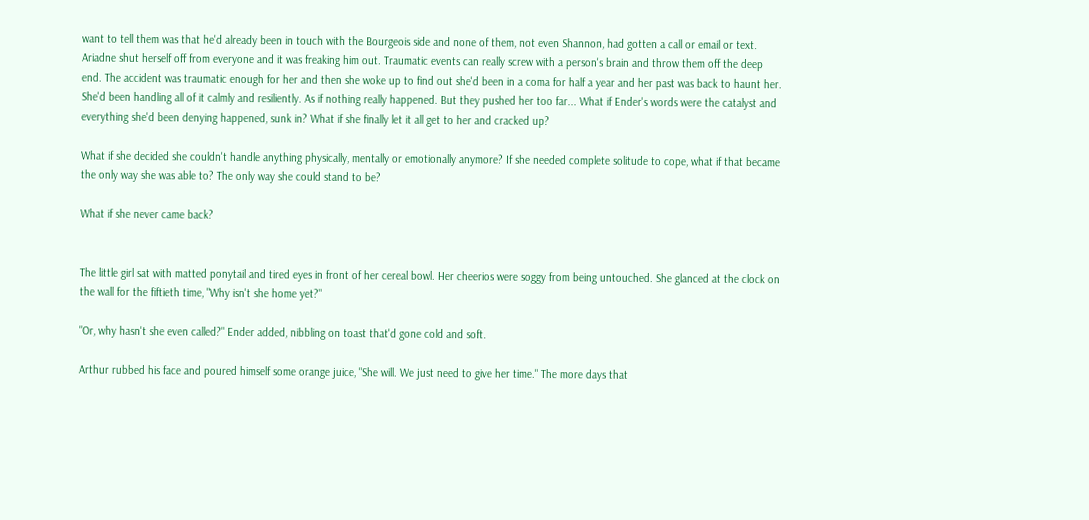want to tell them was that he'd already been in touch with the Bourgeois side and none of them, not even Shannon, had gotten a call or email or text. Ariadne shut herself off from everyone and it was freaking him out. Traumatic events can really screw with a person's brain and throw them off the deep end. The accident was traumatic enough for her and then she woke up to find out she'd been in a coma for half a year and her past was back to haunt her. She'd been handling all of it calmly and resiliently. As if nothing really happened. But they pushed her too far... What if Ender's words were the catalyst and everything she'd been denying happened, sunk in? What if she finally let it all get to her and cracked up?

What if she decided she couldn't handle anything physically, mentally or emotionally anymore? If she needed complete solitude to cope, what if that became the only way she was able to? The only way she could stand to be?

What if she never came back?


The little girl sat with matted ponytail and tired eyes in front of her cereal bowl. Her cheerios were soggy from being untouched. She glanced at the clock on the wall for the fiftieth time, "Why isn't she home yet?"

"Or, why hasn't she even called?" Ender added, nibbling on toast that'd gone cold and soft.

Arthur rubbed his face and poured himself some orange juice, "She will. We just need to give her time." The more days that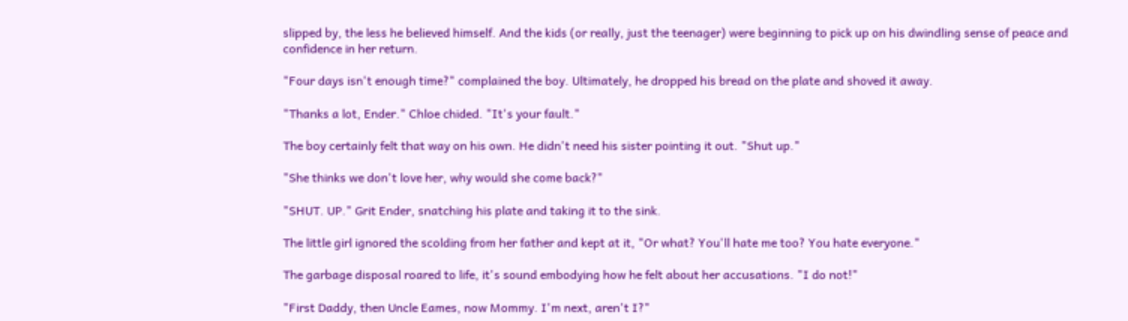slipped by, the less he believed himself. And the kids (or really, just the teenager) were beginning to pick up on his dwindling sense of peace and confidence in her return.

"Four days isn't enough time?" complained the boy. Ultimately, he dropped his bread on the plate and shoved it away.

"Thanks a lot, Ender." Chloe chided. "It's your fault."

The boy certainly felt that way on his own. He didn't need his sister pointing it out. "Shut up."

"She thinks we don't love her, why would she come back?"

"SHUT. UP." Grit Ender, snatching his plate and taking it to the sink.

The little girl ignored the scolding from her father and kept at it, "Or what? You'll hate me too? You hate everyone."

The garbage disposal roared to life, it's sound embodying how he felt about her accusations. "I do not!"

"First Daddy, then Uncle Eames, now Mommy. I'm next, aren't I?"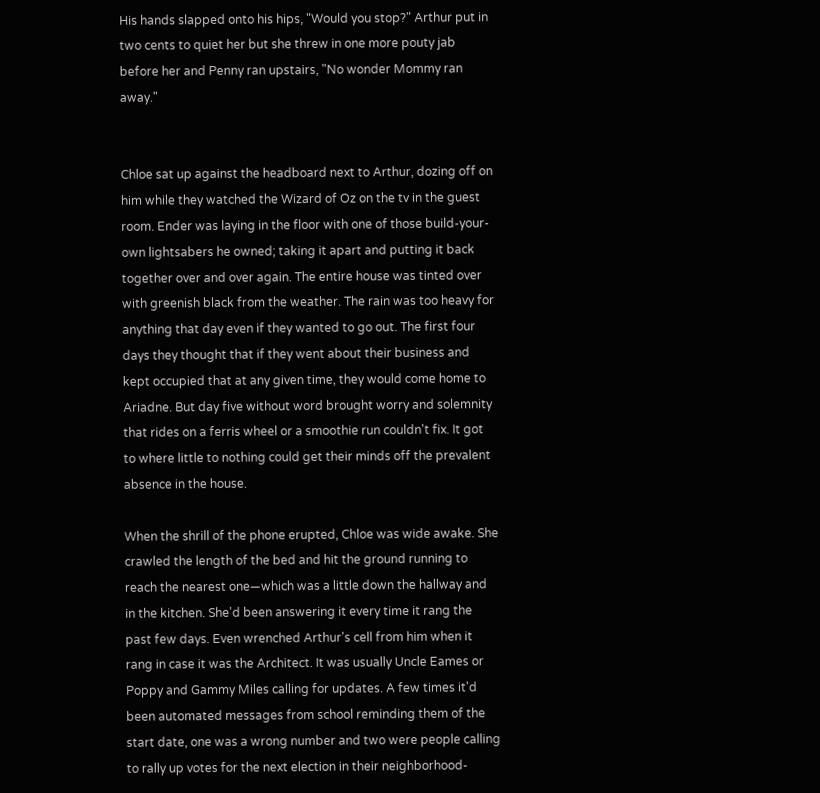His hands slapped onto his hips, "Would you stop?" Arthur put in two cents to quiet her but she threw in one more pouty jab before her and Penny ran upstairs, "No wonder Mommy ran away."


Chloe sat up against the headboard next to Arthur, dozing off on him while they watched the Wizard of Oz on the tv in the guest room. Ender was laying in the floor with one of those build-your-own lightsabers he owned; taking it apart and putting it back together over and over again. The entire house was tinted over with greenish black from the weather. The rain was too heavy for anything that day even if they wanted to go out. The first four days they thought that if they went about their business and kept occupied that at any given time, they would come home to Ariadne. But day five without word brought worry and solemnity that rides on a ferris wheel or a smoothie run couldn't fix. It got to where little to nothing could get their minds off the prevalent absence in the house.

When the shrill of the phone erupted, Chloe was wide awake. She crawled the length of the bed and hit the ground running to reach the nearest one—which was a little down the hallway and in the kitchen. She'd been answering it every time it rang the past few days. Even wrenched Arthur's cell from him when it rang in case it was the Architect. It was usually Uncle Eames or Poppy and Gammy Miles calling for updates. A few times it'd been automated messages from school reminding them of the start date, one was a wrong number and two were people calling to rally up votes for the next election in their neighborhood-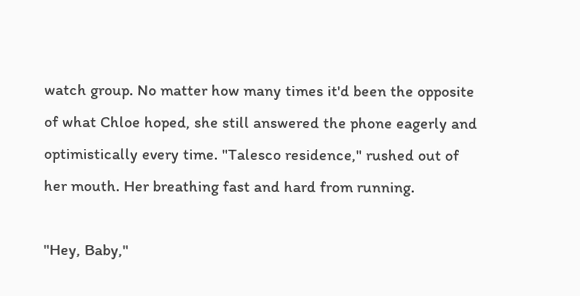watch group. No matter how many times it'd been the opposite of what Chloe hoped, she still answered the phone eagerly and optimistically every time. "Talesco residence," rushed out of her mouth. Her breathing fast and hard from running.

"Hey, Baby,"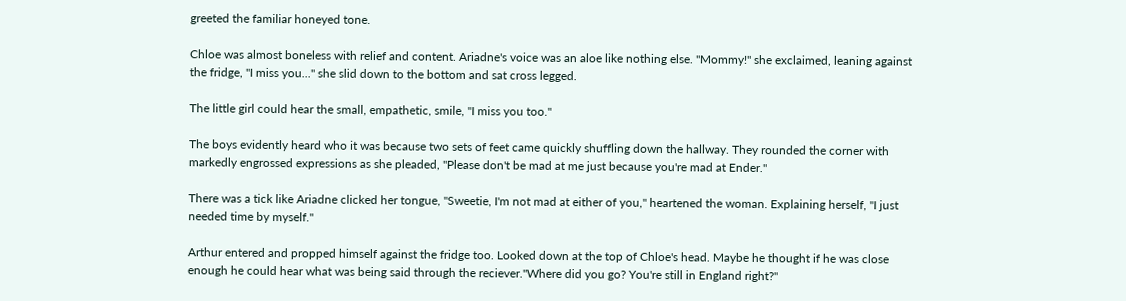greeted the familiar honeyed tone.

Chloe was almost boneless with relief and content. Ariadne's voice was an aloe like nothing else. "Mommy!" she exclaimed, leaning against the fridge, "I miss you..." she slid down to the bottom and sat cross legged.

The little girl could hear the small, empathetic, smile, "I miss you too."

The boys evidently heard who it was because two sets of feet came quickly shuffling down the hallway. They rounded the corner with markedly engrossed expressions as she pleaded, "Please don't be mad at me just because you're mad at Ender."

There was a tick like Ariadne clicked her tongue, "Sweetie, I'm not mad at either of you," heartened the woman. Explaining herself, "I just needed time by myself."

Arthur entered and propped himself against the fridge too. Looked down at the top of Chloe's head. Maybe he thought if he was close enough he could hear what was being said through the reciever."Where did you go? You're still in England right?"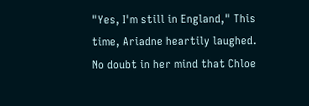"Yes, I'm still in England," This time, Ariadne heartily laughed. No doubt in her mind that Chloe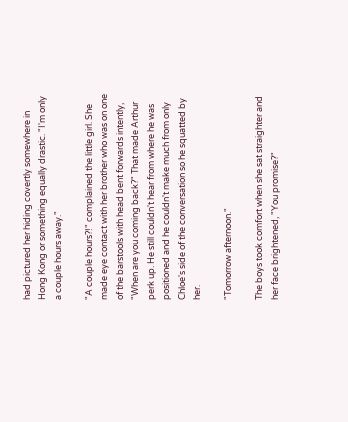had pictured her hiding covertly somewhere in Hong Kong or something equally drastic. "I'm only a couple hours away."

"A couple hours?!" complained the little girl. She made eye contact with her brother who was on one of the barstools with head bent forwards intently, "When are you coming back?" That made Arthur perk up. He still couldn't hear from where he was positioned and he couldn't make much from only Chloe's side of the conversation so he squatted by her.

"Tomorrow afternoon."

The boys took comfort when she sat straighter and her face brightened, "You promise?"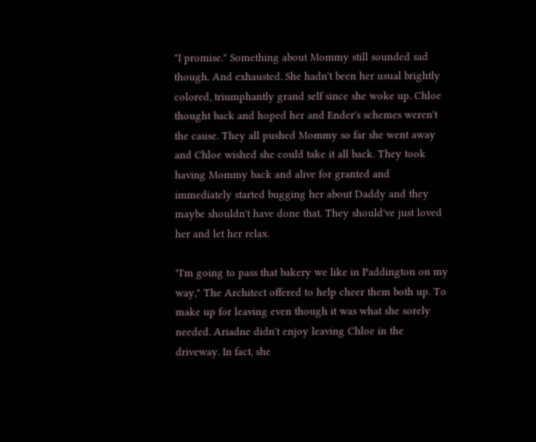"I promise." Something about Mommy still sounded sad though. And exhausted. She hadn't been her usual brightly colored, triumphantly grand self since she woke up. Chloe thought back and hoped her and Ender's schemes weren't the cause. They all pushed Mommy so far she went away and Chloe wished she could take it all back. They took having Mommy back and alive for granted and immediately started bugging her about Daddy and they maybe shouldn't have done that. They should've just loved her and let her relax.

"I'm going to pass that bakery we like in Paddington on my way," The Architect offered to help cheer them both up. To make up for leaving even though it was what she sorely needed. Ariadne didn't enjoy leaving Chloe in the driveway. In fact, she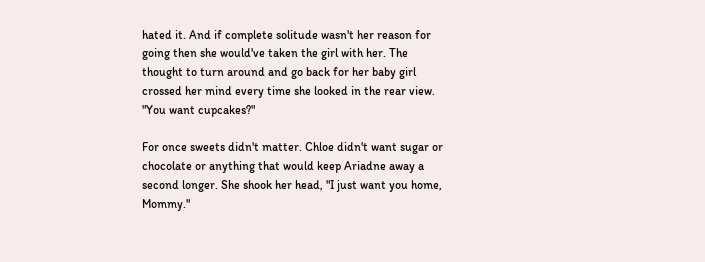hated it. And if complete solitude wasn't her reason for going then she would've taken the girl with her. The thought to turn around and go back for her baby girl crossed her mind every time she looked in the rear view. "You want cupcakes?"

For once sweets didn't matter. Chloe didn't want sugar or chocolate or anything that would keep Ariadne away a second longer. She shook her head, "I just want you home, Mommy."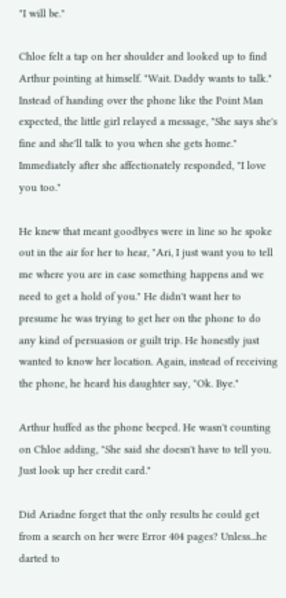"I will be."

Chloe felt a tap on her shoulder and looked up to find Arthur pointing at himself. "Wait. Daddy wants to talk." Instead of handing over the phone like the Point Man expected, the little girl relayed a message, "She says she's fine and she'll talk to you when she gets home." Immediately after she affectionately responded, "I love you too."

He knew that meant goodbyes were in line so he spoke out in the air for her to hear, "Ari, I just want you to tell me where you are in case something happens and we need to get a hold of you." He didn't want her to presume he was trying to get her on the phone to do any kind of persuasion or guilt trip. He honestly just wanted to know her location. Again, instead of receiving the phone, he heard his daughter say, "Ok. Bye."

Arthur huffed as the phone beeped. He wasn't counting on Chloe adding, "She said she doesn't have to tell you. Just look up her credit card."

Did Ariadne forget that the only results he could get from a search on her were Error 404 pages? Unless...he darted to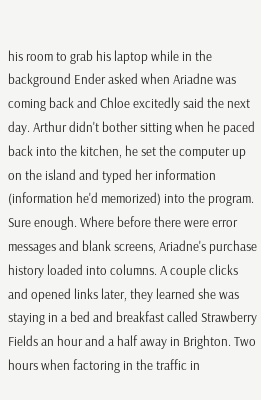his room to grab his laptop while in the background Ender asked when Ariadne was coming back and Chloe excitedly said the next day. Arthur didn't bother sitting when he paced back into the kitchen, he set the computer up on the island and typed her information (information he'd memorized) into the program. Sure enough. Where before there were error messages and blank screens, Ariadne's purchase history loaded into columns. A couple clicks and opened links later, they learned she was staying in a bed and breakfast called Strawberry Fields an hour and a half away in Brighton. Two hours when factoring in the traffic in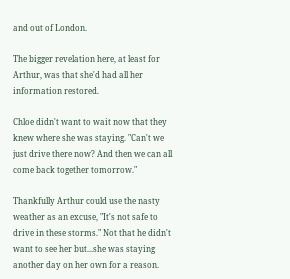and out of London.

The bigger revelation here, at least for Arthur, was that she'd had all her information restored.

Chloe didn't want to wait now that they knew where she was staying. "Can't we just drive there now? And then we can all come back together tomorrow."

Thankfully Arthur could use the nasty weather as an excuse, "It's not safe to drive in these storms." Not that he didn't want to see her but...she was staying another day on her own for a reason.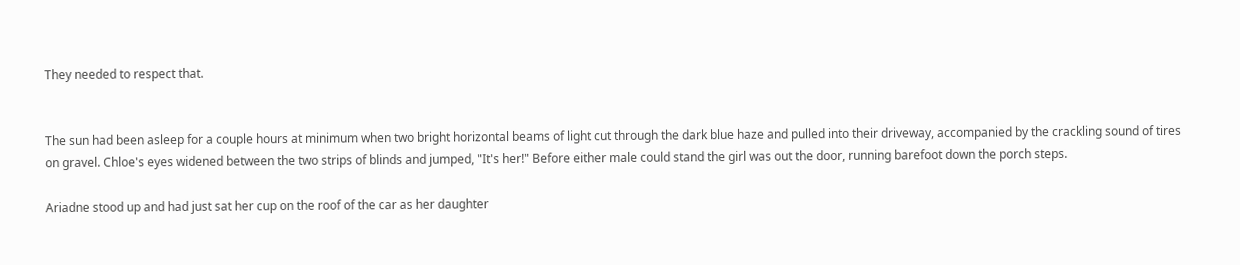They needed to respect that.


The sun had been asleep for a couple hours at minimum when two bright horizontal beams of light cut through the dark blue haze and pulled into their driveway, accompanied by the crackling sound of tires on gravel. Chloe's eyes widened between the two strips of blinds and jumped, "It's her!" Before either male could stand the girl was out the door, running barefoot down the porch steps.

Ariadne stood up and had just sat her cup on the roof of the car as her daughter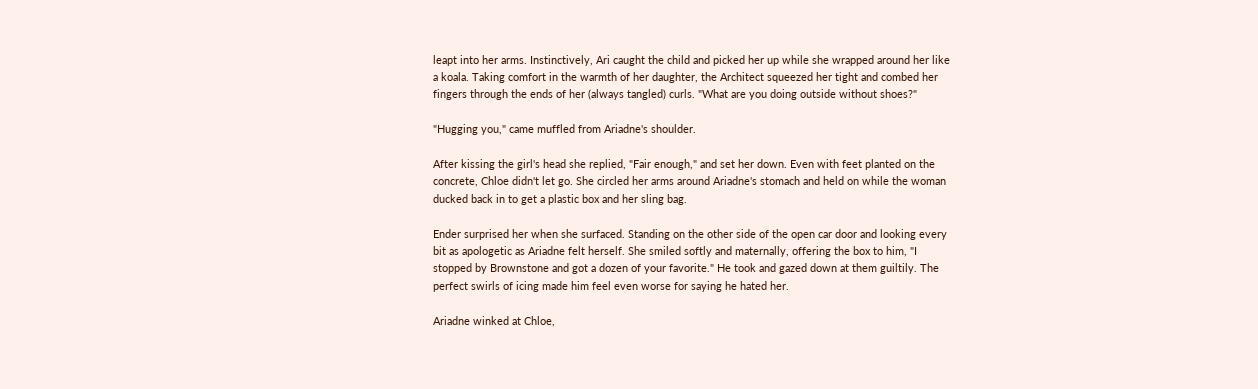leapt into her arms. Instinctively, Ari caught the child and picked her up while she wrapped around her like a koala. Taking comfort in the warmth of her daughter, the Architect squeezed her tight and combed her fingers through the ends of her (always tangled) curls. "What are you doing outside without shoes?"

"Hugging you," came muffled from Ariadne's shoulder.

After kissing the girl's head she replied, "Fair enough," and set her down. Even with feet planted on the concrete, Chloe didn't let go. She circled her arms around Ariadne's stomach and held on while the woman ducked back in to get a plastic box and her sling bag.

Ender surprised her when she surfaced. Standing on the other side of the open car door and looking every bit as apologetic as Ariadne felt herself. She smiled softly and maternally, offering the box to him, "I stopped by Brownstone and got a dozen of your favorite." He took and gazed down at them guiltily. The perfect swirls of icing made him feel even worse for saying he hated her.

Ariadne winked at Chloe,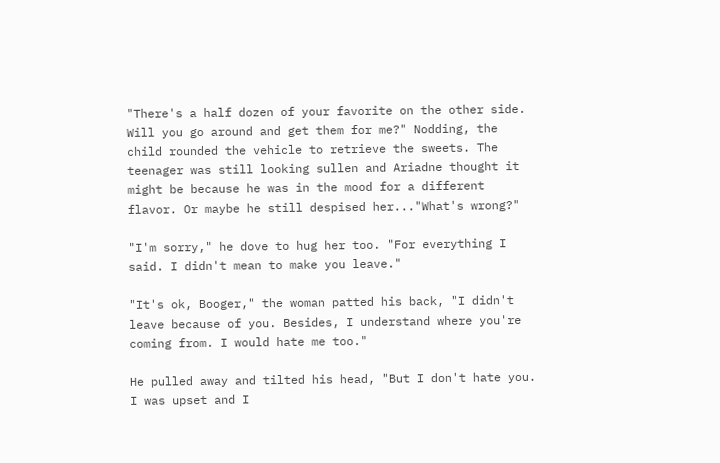"There's a half dozen of your favorite on the other side. Will you go around and get them for me?" Nodding, the child rounded the vehicle to retrieve the sweets. The teenager was still looking sullen and Ariadne thought it might be because he was in the mood for a different flavor. Or maybe he still despised her..."What's wrong?"

"I'm sorry," he dove to hug her too. "For everything I said. I didn't mean to make you leave."

"It's ok, Booger," the woman patted his back, "I didn't leave because of you. Besides, I understand where you're coming from. I would hate me too."

He pulled away and tilted his head, "But I don't hate you. I was upset and I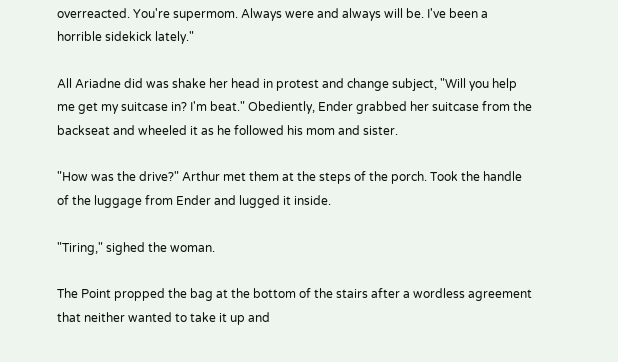overreacted. You're supermom. Always were and always will be. I've been a horrible sidekick lately."

All Ariadne did was shake her head in protest and change subject, "Will you help me get my suitcase in? I'm beat." Obediently, Ender grabbed her suitcase from the backseat and wheeled it as he followed his mom and sister.

"How was the drive?" Arthur met them at the steps of the porch. Took the handle of the luggage from Ender and lugged it inside.

"Tiring," sighed the woman.

The Point propped the bag at the bottom of the stairs after a wordless agreement that neither wanted to take it up and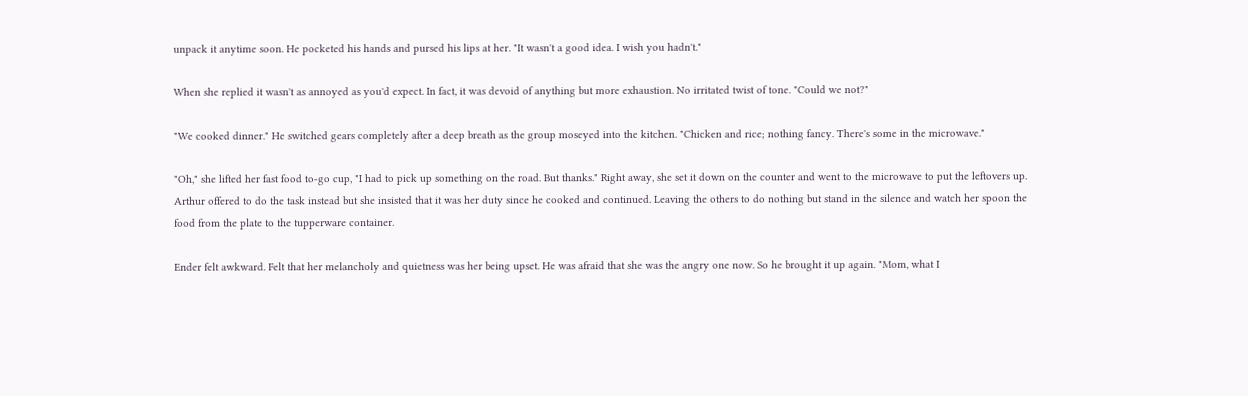unpack it anytime soon. He pocketed his hands and pursed his lips at her. "It wasn't a good idea. I wish you hadn't."

When she replied it wasn't as annoyed as you'd expect. In fact, it was devoid of anything but more exhaustion. No irritated twist of tone. "Could we not?"

"We cooked dinner." He switched gears completely after a deep breath as the group moseyed into the kitchen. "Chicken and rice; nothing fancy. There's some in the microwave."

"Oh," she lifted her fast food to-go cup, "I had to pick up something on the road. But thanks." Right away, she set it down on the counter and went to the microwave to put the leftovers up. Arthur offered to do the task instead but she insisted that it was her duty since he cooked and continued. Leaving the others to do nothing but stand in the silence and watch her spoon the food from the plate to the tupperware container.

Ender felt awkward. Felt that her melancholy and quietness was her being upset. He was afraid that she was the angry one now. So he brought it up again. "Mom, what I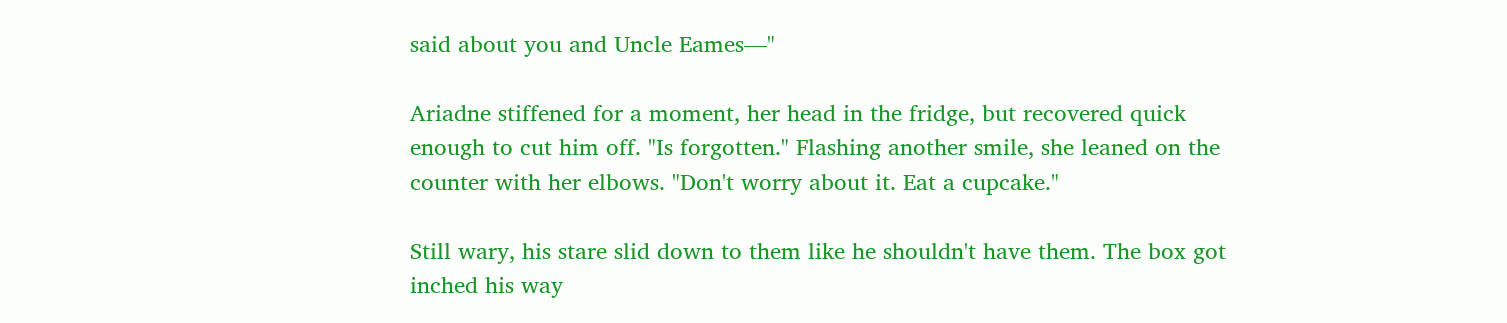said about you and Uncle Eames—"

Ariadne stiffened for a moment, her head in the fridge, but recovered quick enough to cut him off. "Is forgotten." Flashing another smile, she leaned on the counter with her elbows. "Don't worry about it. Eat a cupcake."

Still wary, his stare slid down to them like he shouldn't have them. The box got inched his way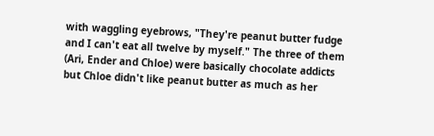with waggling eyebrows, "They're peanut butter fudge and I can't eat all twelve by myself." The three of them (Ari, Ender and Chloe) were basically chocolate addicts but Chloe didn't like peanut butter as much as her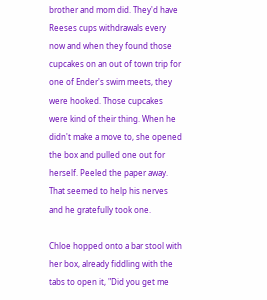brother and mom did. They'd have Reeses cups withdrawals every now and when they found those cupcakes on an out of town trip for one of Ender's swim meets, they were hooked. Those cupcakes were kind of their thing. When he didn't make a move to, she opened the box and pulled one out for herself. Peeled the paper away. That seemed to help his nerves and he gratefully took one.

Chloe hopped onto a bar stool with her box, already fiddling with the tabs to open it, "Did you get me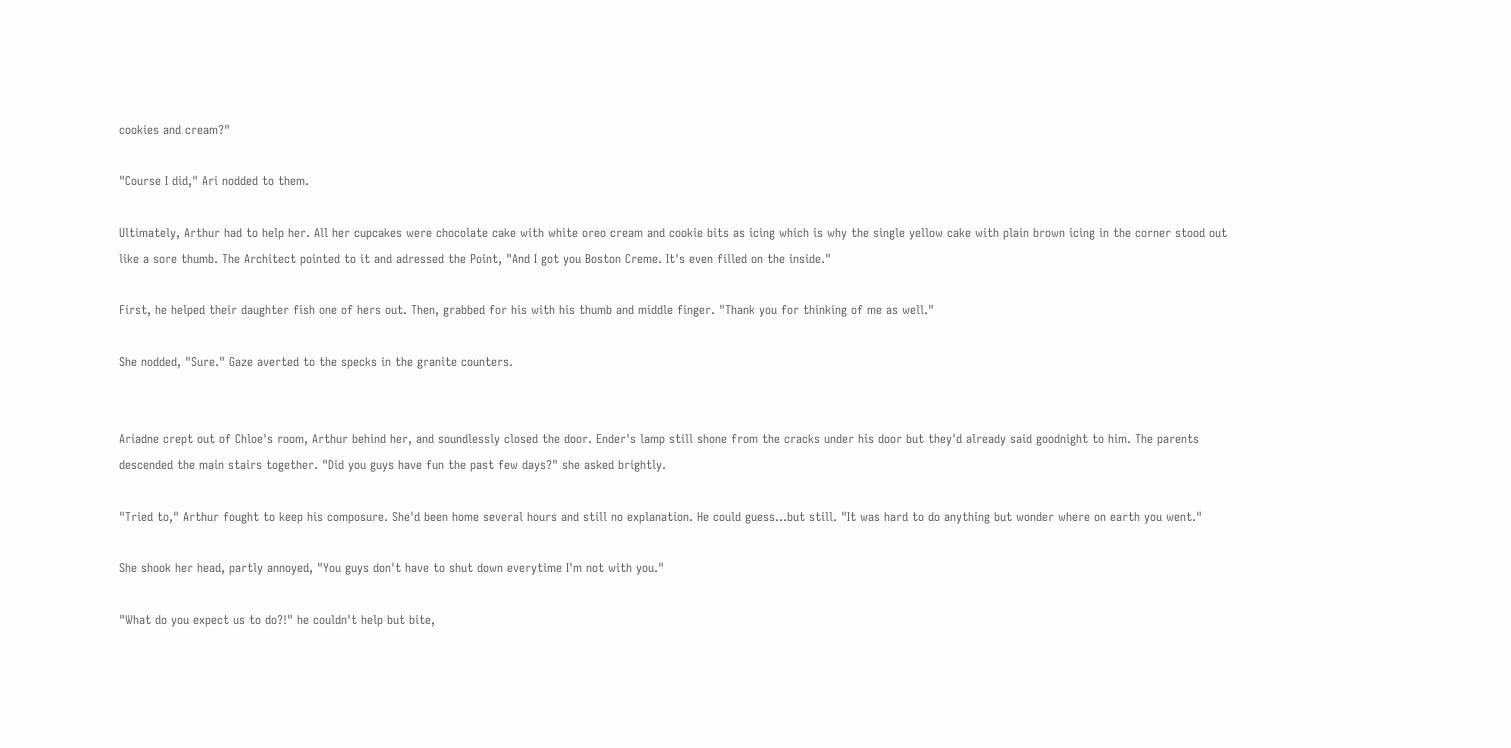cookies and cream?"

"Course I did," Ari nodded to them.

Ultimately, Arthur had to help her. All her cupcakes were chocolate cake with white oreo cream and cookie bits as icing which is why the single yellow cake with plain brown icing in the corner stood out like a sore thumb. The Architect pointed to it and adressed the Point, "And I got you Boston Creme. It's even filled on the inside."

First, he helped their daughter fish one of hers out. Then, grabbed for his with his thumb and middle finger. "Thank you for thinking of me as well."

She nodded, "Sure." Gaze averted to the specks in the granite counters.


Ariadne crept out of Chloe's room, Arthur behind her, and soundlessly closed the door. Ender's lamp still shone from the cracks under his door but they'd already said goodnight to him. The parents descended the main stairs together. "Did you guys have fun the past few days?" she asked brightly.

"Tried to," Arthur fought to keep his composure. She'd been home several hours and still no explanation. He could guess...but still. "It was hard to do anything but wonder where on earth you went."

She shook her head, partly annoyed, "You guys don't have to shut down everytime I'm not with you."

"What do you expect us to do?!" he couldn't help but bite,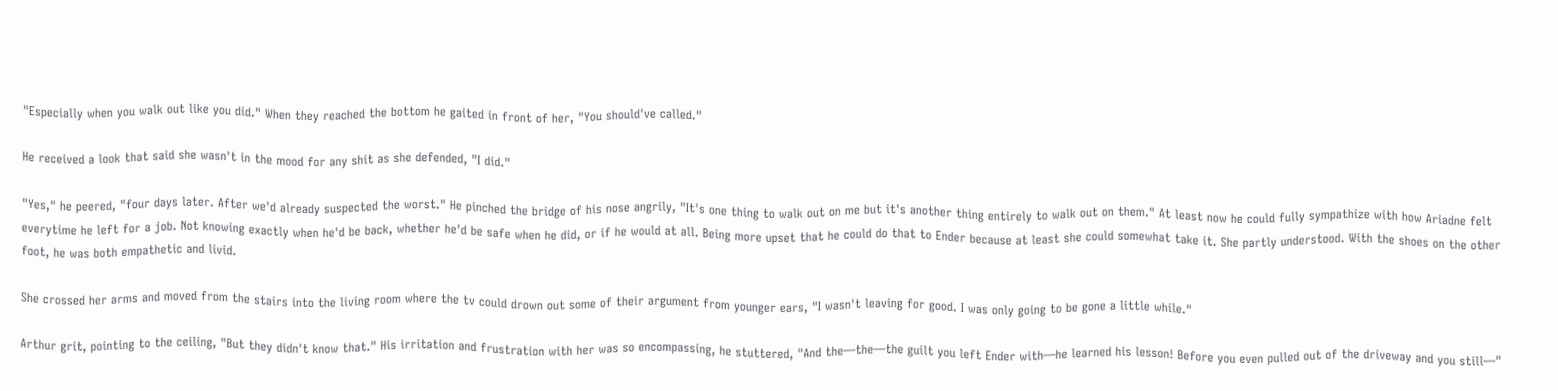"Especially when you walk out like you did." When they reached the bottom he gaited in front of her, "You should've called."

He received a look that said she wasn't in the mood for any shit as she defended, "I did."

"Yes," he peered, "four days later. After we'd already suspected the worst." He pinched the bridge of his nose angrily, "It's one thing to walk out on me but it's another thing entirely to walk out on them." At least now he could fully sympathize with how Ariadne felt everytime he left for a job. Not knowing exactly when he'd be back, whether he'd be safe when he did, or if he would at all. Being more upset that he could do that to Ender because at least she could somewhat take it. She partly understood. With the shoes on the other foot, he was both empathetic and livid.

She crossed her arms and moved from the stairs into the living room where the tv could drown out some of their argument from younger ears, "I wasn't leaving for good. I was only going to be gone a little while."

Arthur grit, pointing to the ceiling, "But they didn't know that." His irritation and frustration with her was so encompassing, he stuttered, "And the—the—the guilt you left Ender with—he learned his lesson! Before you even pulled out of the driveway and you still—"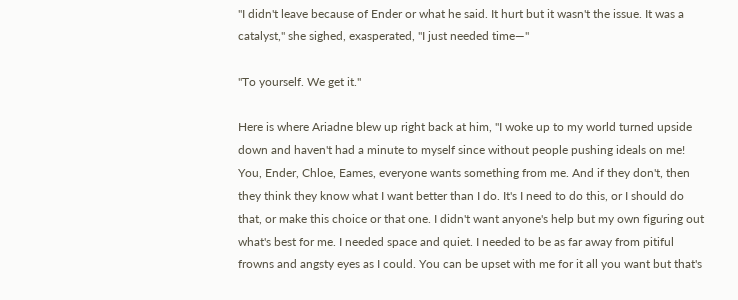"I didn't leave because of Ender or what he said. It hurt but it wasn't the issue. It was a catalyst," she sighed, exasperated, "I just needed time—"

"To yourself. We get it."

Here is where Ariadne blew up right back at him, "I woke up to my world turned upside down and haven't had a minute to myself since without people pushing ideals on me! You, Ender, Chloe, Eames, everyone wants something from me. And if they don't, then they think they know what I want better than I do. It's I need to do this, or I should do that, or make this choice or that one. I didn't want anyone's help but my own figuring out what's best for me. I needed space and quiet. I needed to be as far away from pitiful frowns and angsty eyes as I could. You can be upset with me for it all you want but that's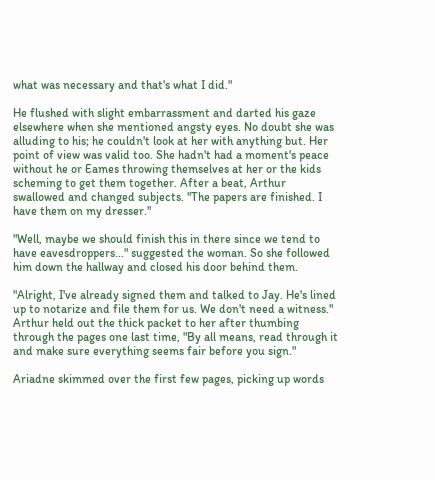what was necessary and that's what I did."

He flushed with slight embarrassment and darted his gaze elsewhere when she mentioned angsty eyes. No doubt she was alluding to his; he couldn't look at her with anything but. Her point of view was valid too. She hadn't had a moment's peace without he or Eames throwing themselves at her or the kids scheming to get them together. After a beat, Arthur swallowed and changed subjects. "The papers are finished. I have them on my dresser."

"Well, maybe we should finish this in there since we tend to have eavesdroppers..." suggested the woman. So she followed him down the hallway and closed his door behind them.

"Alright, I've already signed them and talked to Jay. He's lined up to notarize and file them for us. We don't need a witness." Arthur held out the thick packet to her after thumbing through the pages one last time, "By all means, read through it and make sure everything seems fair before you sign."

Ariadne skimmed over the first few pages, picking up words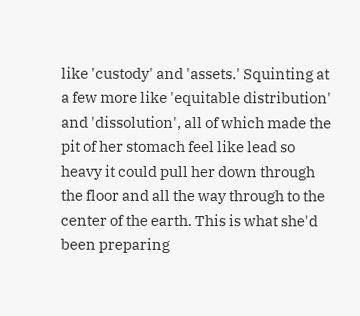like 'custody' and 'assets.' Squinting at a few more like 'equitable distribution' and 'dissolution', all of which made the pit of her stomach feel like lead so heavy it could pull her down through the floor and all the way through to the center of the earth. This is what she'd been preparing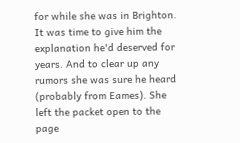for while she was in Brighton. It was time to give him the explanation he'd deserved for years. And to clear up any rumors she was sure he heard (probably from Eames). She left the packet open to the page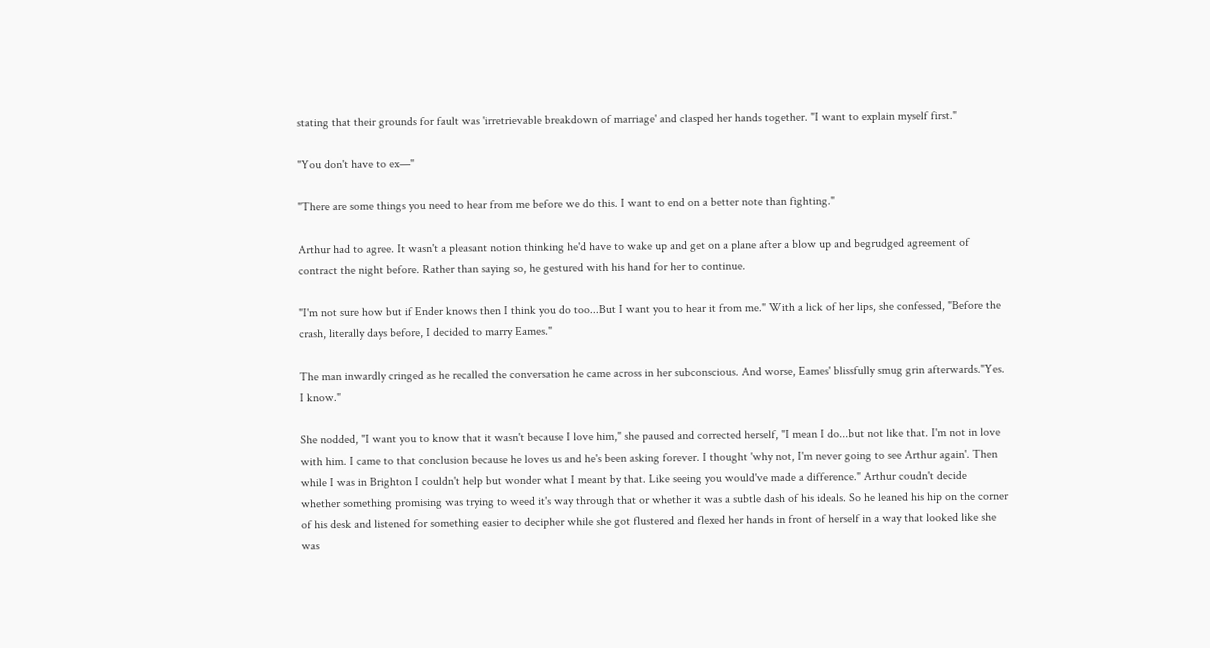stating that their grounds for fault was 'irretrievable breakdown of marriage' and clasped her hands together. "I want to explain myself first."

"You don't have to ex—"

"There are some things you need to hear from me before we do this. I want to end on a better note than fighting."

Arthur had to agree. It wasn't a pleasant notion thinking he'd have to wake up and get on a plane after a blow up and begrudged agreement of contract the night before. Rather than saying so, he gestured with his hand for her to continue.

"I'm not sure how but if Ender knows then I think you do too...But I want you to hear it from me." With a lick of her lips, she confessed, "Before the crash, literally days before, I decided to marry Eames."

The man inwardly cringed as he recalled the conversation he came across in her subconscious. And worse, Eames' blissfully smug grin afterwards."Yes. I know."

She nodded, "I want you to know that it wasn't because I love him," she paused and corrected herself, "I mean I do...but not like that. I'm not in love with him. I came to that conclusion because he loves us and he's been asking forever. I thought 'why not, I'm never going to see Arthur again'. Then while I was in Brighton I couldn't help but wonder what I meant by that. Like seeing you would've made a difference." Arthur coudn't decide whether something promising was trying to weed it's way through that or whether it was a subtle dash of his ideals. So he leaned his hip on the corner of his desk and listened for something easier to decipher while she got flustered and flexed her hands in front of herself in a way that looked like she was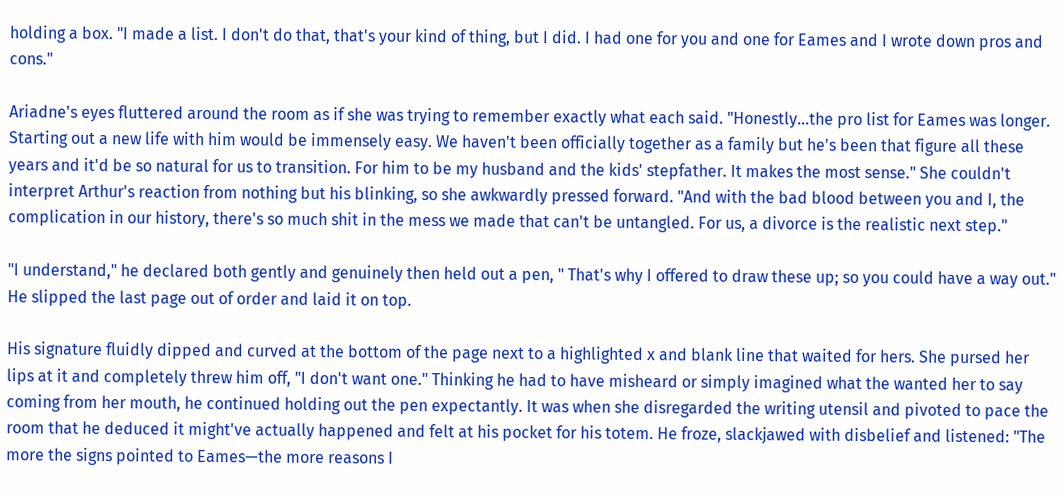holding a box. "I made a list. I don't do that, that's your kind of thing, but I did. I had one for you and one for Eames and I wrote down pros and cons."

Ariadne's eyes fluttered around the room as if she was trying to remember exactly what each said. "Honestly...the pro list for Eames was longer. Starting out a new life with him would be immensely easy. We haven't been officially together as a family but he's been that figure all these years and it'd be so natural for us to transition. For him to be my husband and the kids' stepfather. It makes the most sense." She couldn't interpret Arthur's reaction from nothing but his blinking, so she awkwardly pressed forward. "And with the bad blood between you and I, the complication in our history, there's so much shit in the mess we made that can't be untangled. For us, a divorce is the realistic next step."

"I understand," he declared both gently and genuinely then held out a pen, " That's why I offered to draw these up; so you could have a way out." He slipped the last page out of order and laid it on top.

His signature fluidly dipped and curved at the bottom of the page next to a highlighted x and blank line that waited for hers. She pursed her lips at it and completely threw him off, "I don't want one." Thinking he had to have misheard or simply imagined what the wanted her to say coming from her mouth, he continued holding out the pen expectantly. It was when she disregarded the writing utensil and pivoted to pace the room that he deduced it might've actually happened and felt at his pocket for his totem. He froze, slackjawed with disbelief and listened: "The more the signs pointed to Eames—the more reasons I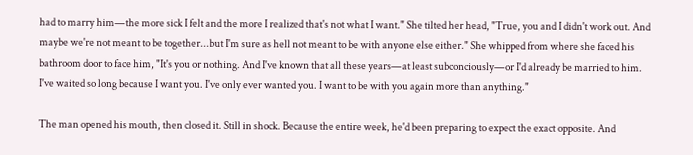had to marry him—the more sick I felt and the more I realized that's not what I want." She tilted her head, "True, you and I didn't work out. And maybe we're not meant to be together...but I'm sure as hell not meant to be with anyone else either." She whipped from where she faced his bathroom door to face him, "It's you or nothing. And I've known that all these years—at least subconciously—or I'd already be married to him. I've waited so long because I want you. I've only ever wanted you. I want to be with you again more than anything."

The man opened his mouth, then closed it. Still in shock. Because the entire week, he'd been preparing to expect the exact opposite. And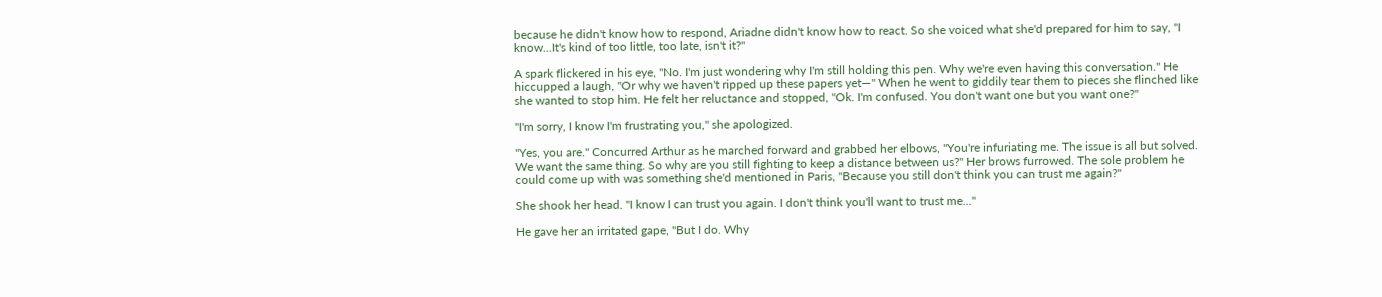because he didn't know how to respond, Ariadne didn't know how to react. So she voiced what she'd prepared for him to say, "I know...It's kind of too little, too late, isn't it?"

A spark flickered in his eye, "No. I'm just wondering why I'm still holding this pen. Why we're even having this conversation." He hiccupped a laugh, "Or why we haven't ripped up these papers yet—" When he went to giddily tear them to pieces she flinched like she wanted to stop him. He felt her reluctance and stopped, "Ok. I'm confused. You don't want one but you want one?"

"I'm sorry, I know I'm frustrating you," she apologized.

"Yes, you are." Concurred Arthur as he marched forward and grabbed her elbows, "You're infuriating me. The issue is all but solved. We want the same thing. So why are you still fighting to keep a distance between us?" Her brows furrowed. The sole problem he could come up with was something she'd mentioned in Paris, "Because you still don't think you can trust me again?"

She shook her head. "I know I can trust you again. I don't think you'll want to trust me..."

He gave her an irritated gape, "But I do. Why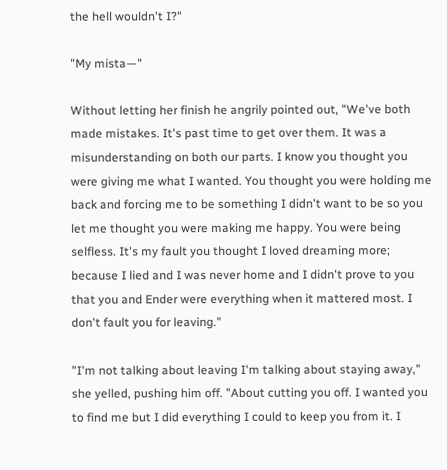the hell wouldn't I?"

"My mista—"

Without letting her finish he angrily pointed out, "We've both made mistakes. It's past time to get over them. It was a misunderstanding on both our parts. I know you thought you were giving me what I wanted. You thought you were holding me back and forcing me to be something I didn't want to be so you let me thought you were making me happy. You were being selfless. It's my fault you thought I loved dreaming more; because I lied and I was never home and I didn't prove to you that you and Ender were everything when it mattered most. I don't fault you for leaving."

"I'm not talking about leaving I'm talking about staying away," she yelled, pushing him off. "About cutting you off. I wanted you to find me but I did everything I could to keep you from it. I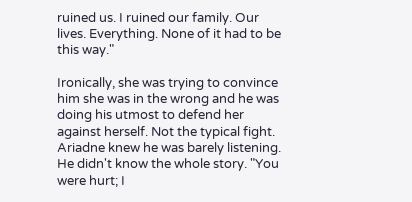ruined us. I ruined our family. Our lives. Everything. None of it had to be this way."

Ironically, she was trying to convince him she was in the wrong and he was doing his utmost to defend her against herself. Not the typical fight. Ariadne knew he was barely listening. He didn't know the whole story. "You were hurt; I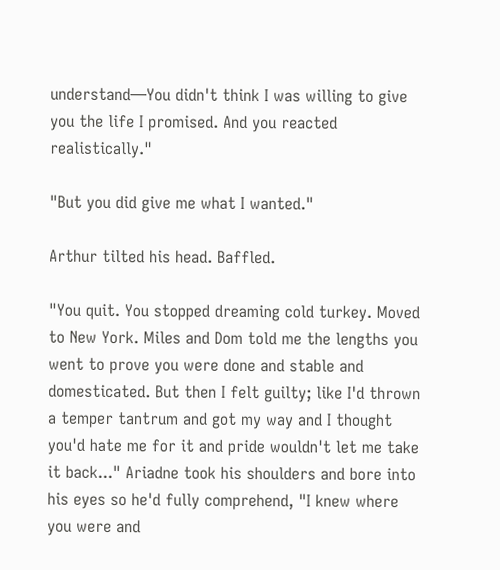understand—You didn't think I was willing to give you the life I promised. And you reacted realistically."

"But you did give me what I wanted."

Arthur tilted his head. Baffled.

"You quit. You stopped dreaming cold turkey. Moved to New York. Miles and Dom told me the lengths you went to prove you were done and stable and domesticated. But then I felt guilty; like I'd thrown a temper tantrum and got my way and I thought you'd hate me for it and pride wouldn't let me take it back..." Ariadne took his shoulders and bore into his eyes so he'd fully comprehend, "I knew where you were and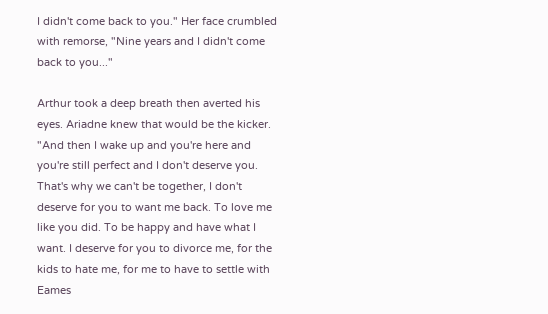I didn't come back to you." Her face crumbled with remorse, "Nine years and I didn't come back to you..."

Arthur took a deep breath then averted his eyes. Ariadne knew that would be the kicker. "And then I wake up and you're here and you're still perfect and I don't deserve you. That's why we can't be together, I don't deserve for you to want me back. To love me like you did. To be happy and have what I want. I deserve for you to divorce me, for the kids to hate me, for me to have to settle with Eames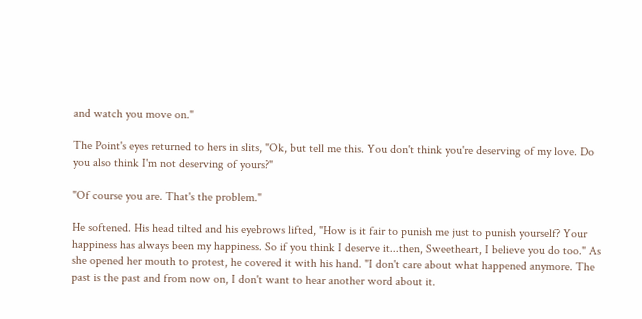and watch you move on."

The Point's eyes returned to hers in slits, "Ok, but tell me this. You don't think you're deserving of my love. Do you also think I'm not deserving of yours?"

"Of course you are. That's the problem."

He softened. His head tilted and his eyebrows lifted, "How is it fair to punish me just to punish yourself? Your happiness has always been my happiness. So if you think I deserve it...then, Sweetheart, I believe you do too." As she opened her mouth to protest, he covered it with his hand. "I don't care about what happened anymore. The past is the past and from now on, I don't want to hear another word about it.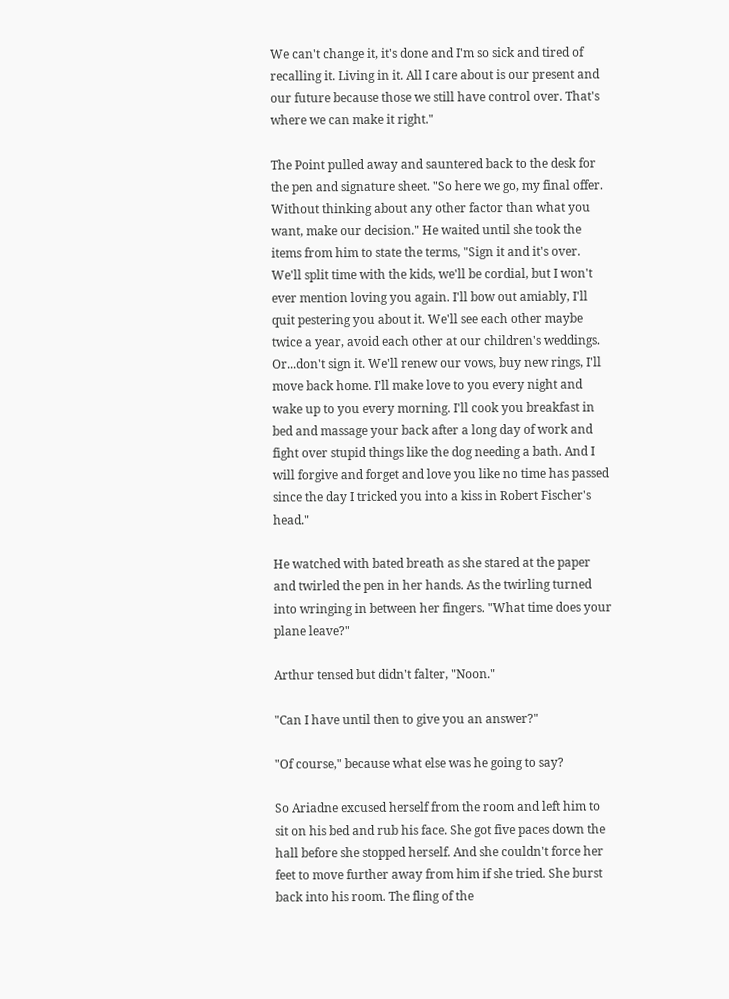We can't change it, it's done and I'm so sick and tired of recalling it. Living in it. All I care about is our present and our future because those we still have control over. That's where we can make it right."

The Point pulled away and sauntered back to the desk for the pen and signature sheet. "So here we go, my final offer. Without thinking about any other factor than what you want, make our decision." He waited until she took the items from him to state the terms, "Sign it and it's over. We'll split time with the kids, we'll be cordial, but I won't ever mention loving you again. I'll bow out amiably, I'll quit pestering you about it. We'll see each other maybe twice a year, avoid each other at our children's weddings. Or...don't sign it. We'll renew our vows, buy new rings, I'll move back home. I'll make love to you every night and wake up to you every morning. I'll cook you breakfast in bed and massage your back after a long day of work and fight over stupid things like the dog needing a bath. And I will forgive and forget and love you like no time has passed since the day I tricked you into a kiss in Robert Fischer's head."

He watched with bated breath as she stared at the paper and twirled the pen in her hands. As the twirling turned into wringing in between her fingers. "What time does your plane leave?"

Arthur tensed but didn't falter, "Noon."

"Can I have until then to give you an answer?"

"Of course," because what else was he going to say?

So Ariadne excused herself from the room and left him to sit on his bed and rub his face. She got five paces down the hall before she stopped herself. And she couldn't force her feet to move further away from him if she tried. She burst back into his room. The fling of the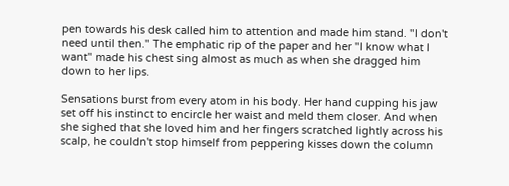pen towards his desk called him to attention and made him stand. "I don't need until then." The emphatic rip of the paper and her "I know what I want" made his chest sing almost as much as when she dragged him down to her lips.

Sensations burst from every atom in his body. Her hand cupping his jaw set off his instinct to encircle her waist and meld them closer. And when she sighed that she loved him and her fingers scratched lightly across his scalp, he couldn't stop himself from peppering kisses down the column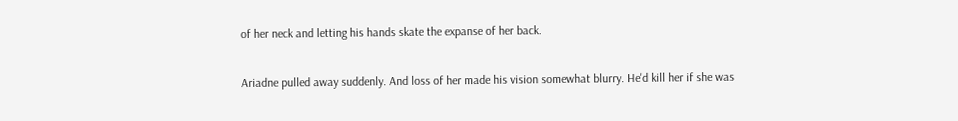of her neck and letting his hands skate the expanse of her back.

Ariadne pulled away suddenly. And loss of her made his vision somewhat blurry. He'd kill her if she was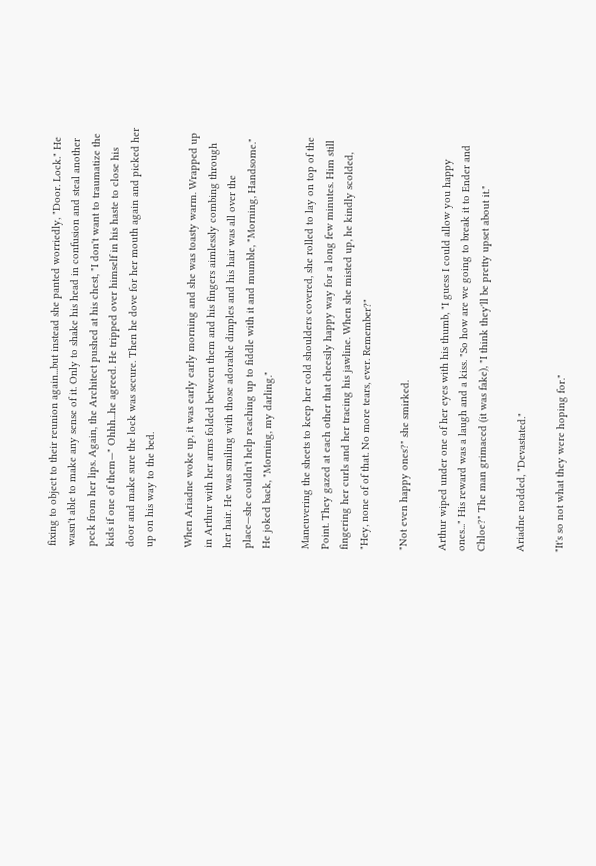fixing to object to their reunion again...but instead she panted worriedly, "Door. Lock." He wasn't able to make any sense of it. Only to shake his head in confusion and steal another peck from her lips. Again, the Architect pushed at his chest, "I don't want to traumatize the kids if one of them—" Ohhh...he agreed. He tripped over himself in his haste to close his door and make sure the lock was secure. Then he dove for her mouth again and picked her up on his way to the bed.

When Ariadne woke up, it was early early morning and she was toasty warm. Wrapped up in Arthur with her arms folded between them and his fingers aimlessly combing through her hair. He was smiling with those adorable dimples and his hair was all over the place—she couldn't help reaching up to fiddle with it and mumble, "Morning, Handsome." He joked back, "Morning, my darling."

Maneuvering the sheets to keep her cold shoulders covered, she rolled to lay on top of the Point. They gazed at each other that cheesily happy way for a long few minutes. Him still fingering her curls and her tracing his jawline. When she misted up, he kindly scolded, "Hey, none of of that. No more tears, ever. Remember?"

"Not even happy ones?" she smirked.

Arthur wiped under one of her eyes with his thumb, "I guess I could allow you happy ones..." His reward was a laugh and a kiss. "So how are we going to break it to Ender and Chloe?" The man grimaced (it was fake), "I think they'll be pretty upset about it."

Ariadne nodded, "Devastated."

"It's so not what they were hoping for."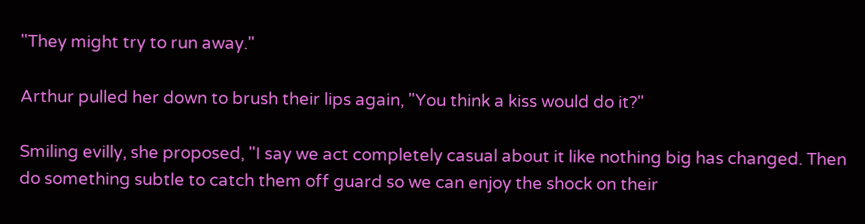"They might try to run away."

Arthur pulled her down to brush their lips again, "You think a kiss would do it?"

Smiling evilly, she proposed, "I say we act completely casual about it like nothing big has changed. Then do something subtle to catch them off guard so we can enjoy the shock on their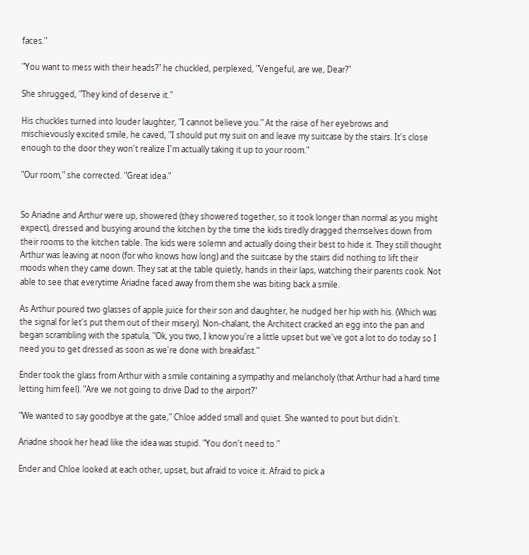faces."

"You want to mess with their heads?" he chuckled, perplexed, "Vengeful, are we, Dear?"

She shrugged, "They kind of deserve it."

His chuckles turned into louder laughter, "I cannot believe you." At the raise of her eyebrows and mischievously excited smile, he caved, "I should put my suit on and leave my suitcase by the stairs. It's close enough to the door they won't realize I'm actually taking it up to your room."

"Our room," she corrected. "Great idea."


So Ariadne and Arthur were up, showered (they showered together, so it took longer than normal as you might expect), dressed and busying around the kitchen by the time the kids tiredly dragged themselves down from their rooms to the kitchen table. The kids were solemn and actually doing their best to hide it. They still thought Arthur was leaving at noon (for who knows how long) and the suitcase by the stairs did nothing to lift their moods when they came down. They sat at the table quietly, hands in their laps, watching their parents cook. Not able to see that everytime Ariadne faced away from them she was biting back a smile.

As Arthur poured two glasses of apple juice for their son and daughter, he nudged her hip with his. (Which was the signal for let's put them out of their misery). Non-chalant, the Architect cracked an egg into the pan and began scrambling with the spatula, "Ok, you two, I know you're a little upset but we've got a lot to do today so I need you to get dressed as soon as we're done with breakfast."

Ender took the glass from Arthur with a smile containing a sympathy and melancholy (that Arthur had a hard time letting him feel). "Are we not going to drive Dad to the airport?"

"We wanted to say goodbye at the gate," Chloe added small and quiet. She wanted to pout but didn't.

Ariadne shook her head like the idea was stupid. "You don't need to."

Ender and Chloe looked at each other, upset, but afraid to voice it. Afraid to pick a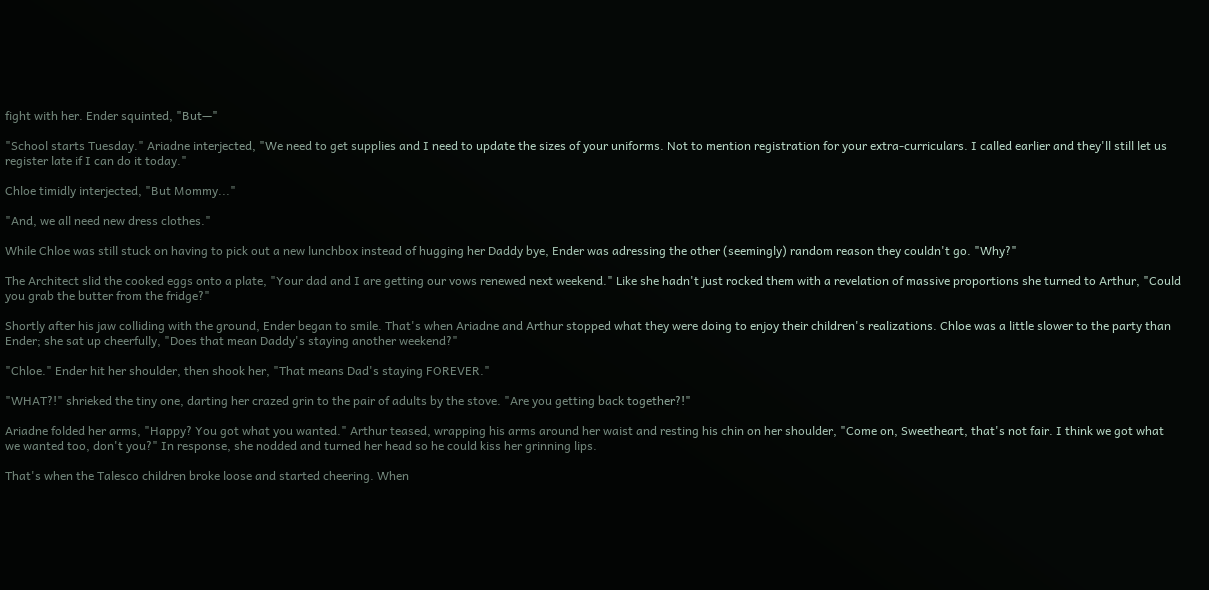fight with her. Ender squinted, "But—"

"School starts Tuesday." Ariadne interjected, "We need to get supplies and I need to update the sizes of your uniforms. Not to mention registration for your extra-curriculars. I called earlier and they'll still let us register late if I can do it today."

Chloe timidly interjected, "But Mommy..."

"And, we all need new dress clothes."

While Chloe was still stuck on having to pick out a new lunchbox instead of hugging her Daddy bye, Ender was adressing the other (seemingly) random reason they couldn't go. "Why?"

The Architect slid the cooked eggs onto a plate, "Your dad and I are getting our vows renewed next weekend." Like she hadn't just rocked them with a revelation of massive proportions she turned to Arthur, "Could you grab the butter from the fridge?"

Shortly after his jaw colliding with the ground, Ender began to smile. That's when Ariadne and Arthur stopped what they were doing to enjoy their children's realizations. Chloe was a little slower to the party than Ender; she sat up cheerfully, "Does that mean Daddy's staying another weekend?"

"Chloe." Ender hit her shoulder, then shook her, "That means Dad's staying FOREVER."

"WHAT?!" shrieked the tiny one, darting her crazed grin to the pair of adults by the stove. "Are you getting back together?!"

Ariadne folded her arms, "Happy? You got what you wanted." Arthur teased, wrapping his arms around her waist and resting his chin on her shoulder, "Come on, Sweetheart, that's not fair. I think we got what we wanted too, don't you?" In response, she nodded and turned her head so he could kiss her grinning lips.

That's when the Talesco children broke loose and started cheering. When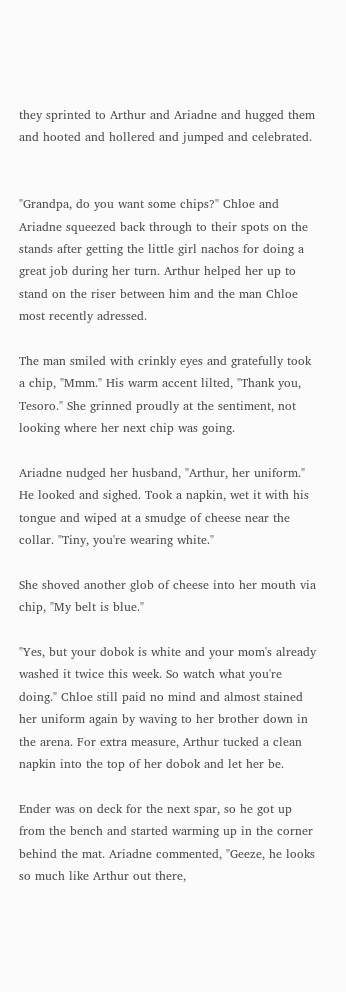they sprinted to Arthur and Ariadne and hugged them and hooted and hollered and jumped and celebrated.


"Grandpa, do you want some chips?" Chloe and Ariadne squeezed back through to their spots on the stands after getting the little girl nachos for doing a great job during her turn. Arthur helped her up to stand on the riser between him and the man Chloe most recently adressed.

The man smiled with crinkly eyes and gratefully took a chip, "Mmm." His warm accent lilted, "Thank you, Tesoro." She grinned proudly at the sentiment, not looking where her next chip was going.

Ariadne nudged her husband, "Arthur, her uniform." He looked and sighed. Took a napkin, wet it with his tongue and wiped at a smudge of cheese near the collar. "Tiny, you're wearing white."

She shoved another glob of cheese into her mouth via chip, "My belt is blue."

"Yes, but your dobok is white and your mom's already washed it twice this week. So watch what you're doing." Chloe still paid no mind and almost stained her uniform again by waving to her brother down in the arena. For extra measure, Arthur tucked a clean napkin into the top of her dobok and let her be.

Ender was on deck for the next spar, so he got up from the bench and started warming up in the corner behind the mat. Ariadne commented, "Geeze, he looks so much like Arthur out there,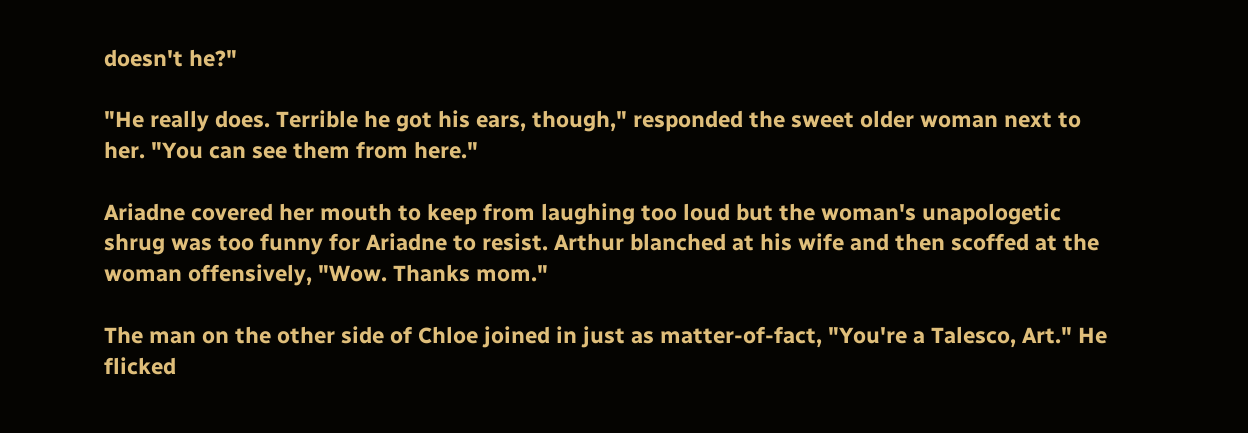doesn't he?"

"He really does. Terrible he got his ears, though," responded the sweet older woman next to her. "You can see them from here."

Ariadne covered her mouth to keep from laughing too loud but the woman's unapologetic shrug was too funny for Ariadne to resist. Arthur blanched at his wife and then scoffed at the woman offensively, "Wow. Thanks mom."

The man on the other side of Chloe joined in just as matter-of-fact, "You're a Talesco, Art." He flicked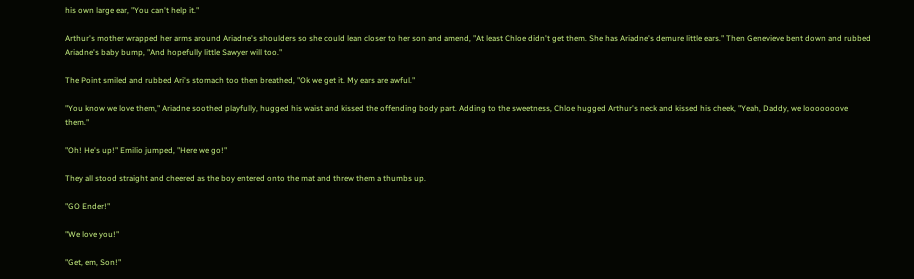his own large ear, "You can't help it."

Arthur's mother wrapped her arms around Ariadne's shoulders so she could lean closer to her son and amend, "At least Chloe didn't get them. She has Ariadne's demure little ears." Then Genevieve bent down and rubbed Ariadne's baby bump, "And hopefully little Sawyer will too."

The Point smiled and rubbed Ari's stomach too then breathed, "Ok we get it. My ears are awful."

"You know we love them," Ariadne soothed playfully, hugged his waist and kissed the offending body part. Adding to the sweetness, Chloe hugged Arthur's neck and kissed his cheek, "Yeah, Daddy, we looooooove them."

"Oh! He's up!" Emilio jumped, "Here we go!"

They all stood straight and cheered as the boy entered onto the mat and threw them a thumbs up.

"GO Ender!"

"We love you!"

"Get, em, Son!"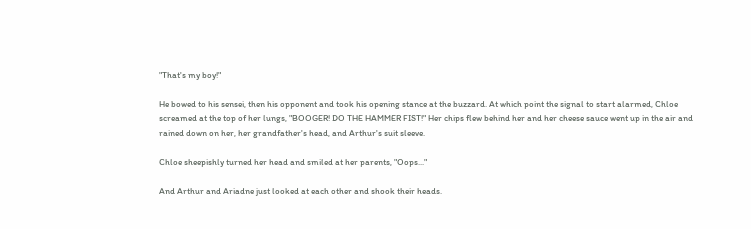"That's my boy!"

He bowed to his sensei, then his opponent and took his opening stance at the buzzard. At which point the signal to start alarmed, Chloe screamed at the top of her lungs, "BOOGER! DO THE HAMMER FIST!" Her chips flew behind her and her cheese sauce went up in the air and rained down on her, her grandfather's head, and Arthur's suit sleeve.

Chloe sheepishly turned her head and smiled at her parents, "Oops..."

And Arthur and Ariadne just looked at each other and shook their heads.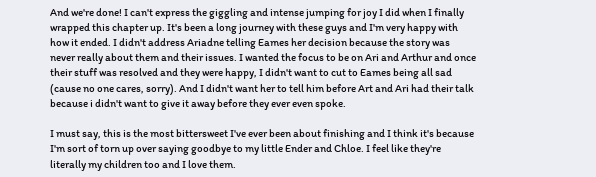And we're done! I can't express the giggling and intense jumping for joy I did when I finally wrapped this chapter up. It's been a long journey with these guys and I'm very happy with how it ended. I didn't address Ariadne telling Eames her decision because the story was never really about them and their issues. I wanted the focus to be on Ari and Arthur and once their stuff was resolved and they were happy, I didn't want to cut to Eames being all sad (cause no one cares, sorry). And I didn't want her to tell him before Art and Ari had their talk because i didn't want to give it away before they ever even spoke.

I must say, this is the most bittersweet I've ever been about finishing and I think it's because I'm sort of torn up over saying goodbye to my little Ender and Chloe. I feel like they're literally my children too and I love them.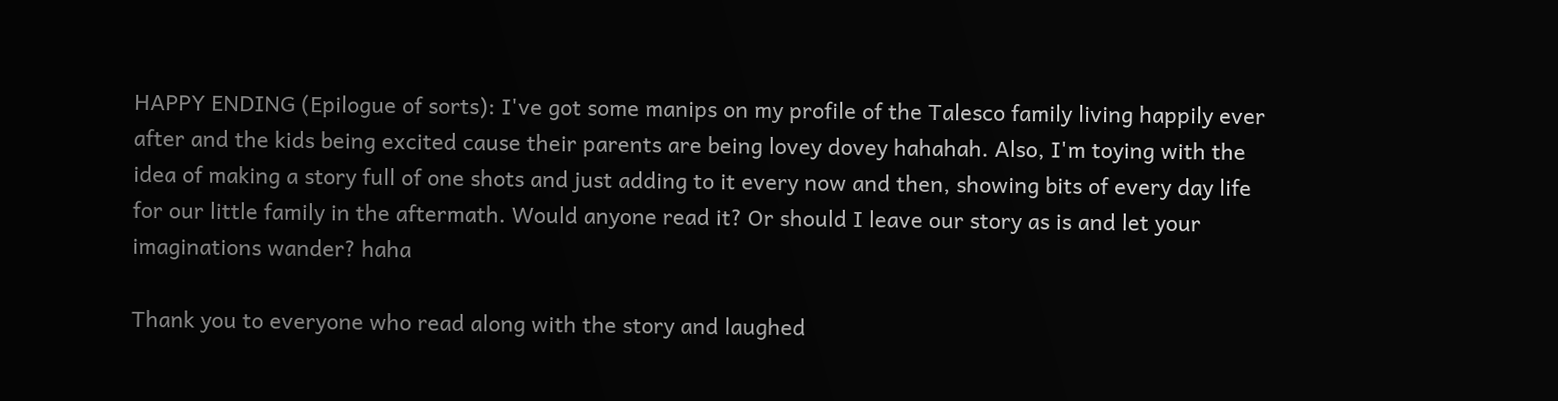HAPPY ENDING (Epilogue of sorts): I've got some manips on my profile of the Talesco family living happily ever after and the kids being excited cause their parents are being lovey dovey hahahah. Also, I'm toying with the idea of making a story full of one shots and just adding to it every now and then, showing bits of every day life for our little family in the aftermath. Would anyone read it? Or should I leave our story as is and let your imaginations wander? haha

Thank you to everyone who read along with the story and laughed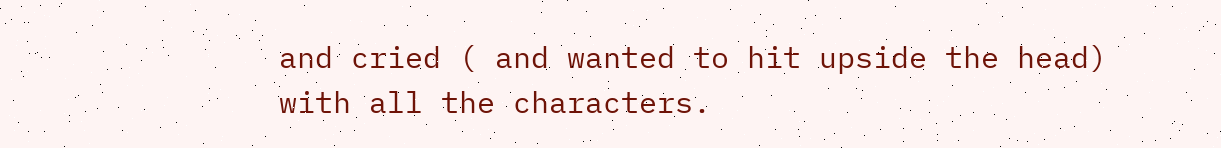and cried ( and wanted to hit upside the head) with all the characters.